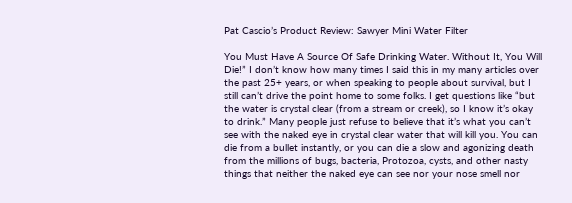Pat Cascio’s Product Review: Sawyer Mini Water Filter

You Must Have A Source Of Safe Drinking Water. Without It, You Will Die!” I don’t know how many times I said this in my many articles over the past 25+ years, or when speaking to people about survival, but I still can’t drive the point home to some folks. I get questions like “but the water is crystal clear (from a stream or creek), so I know it’s okay to drink.” Many people just refuse to believe that it’s what you can’t see with the naked eye in crystal clear water that will kill you. You can die from a bullet instantly, or you can die a slow and agonizing death from the millions of bugs, bacteria, Protozoa, cysts, and other nasty things that neither the naked eye can see nor your nose smell nor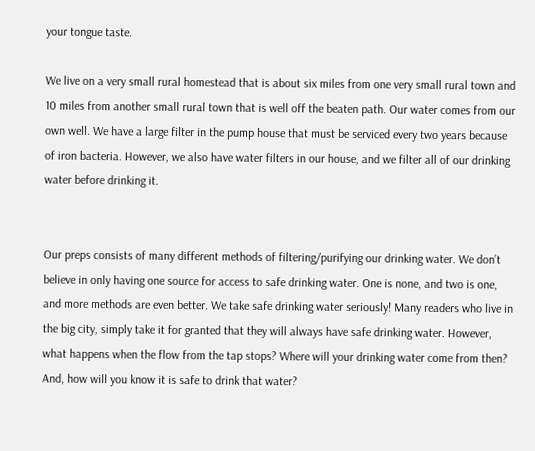your tongue taste.

We live on a very small rural homestead that is about six miles from one very small rural town and 10 miles from another small rural town that is well off the beaten path. Our water comes from our own well. We have a large filter in the pump house that must be serviced every two years because of iron bacteria. However, we also have water filters in our house, and we filter all of our drinking water before drinking it.


Our preps consists of many different methods of filtering/purifying our drinking water. We don’t believe in only having one source for access to safe drinking water. One is none, and two is one, and more methods are even better. We take safe drinking water seriously! Many readers who live in the big city, simply take it for granted that they will always have safe drinking water. However, what happens when the flow from the tap stops? Where will your drinking water come from then? And, how will you know it is safe to drink that water?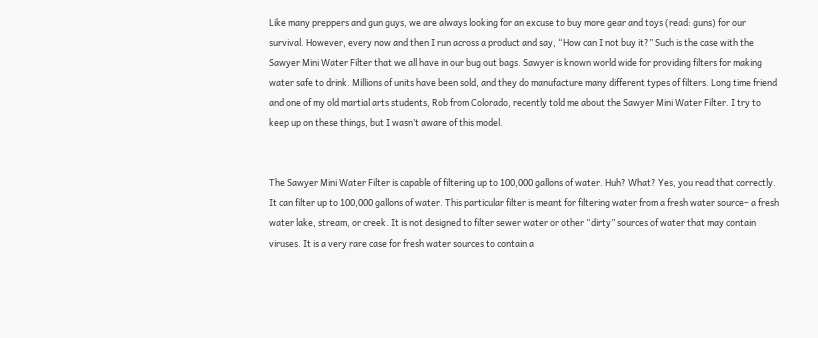Like many preppers and gun guys, we are always looking for an excuse to buy more gear and toys (read: guns) for our survival. However, every now and then I run across a product and say, “How can I not buy it?” Such is the case with the Sawyer Mini Water Filter that we all have in our bug out bags. Sawyer is known world wide for providing filters for making water safe to drink. Millions of units have been sold, and they do manufacture many different types of filters. Long time friend and one of my old martial arts students, Rob from Colorado, recently told me about the Sawyer Mini Water Filter. I try to keep up on these things, but I wasn’t aware of this model.


The Sawyer Mini Water Filter is capable of filtering up to 100,000 gallons of water. Huh? What? Yes, you read that correctly. It can filter up to 100,000 gallons of water. This particular filter is meant for filtering water from a fresh water source– a fresh water lake, stream, or creek. It is not designed to filter sewer water or other “dirty” sources of water that may contain viruses. It is a very rare case for fresh water sources to contain a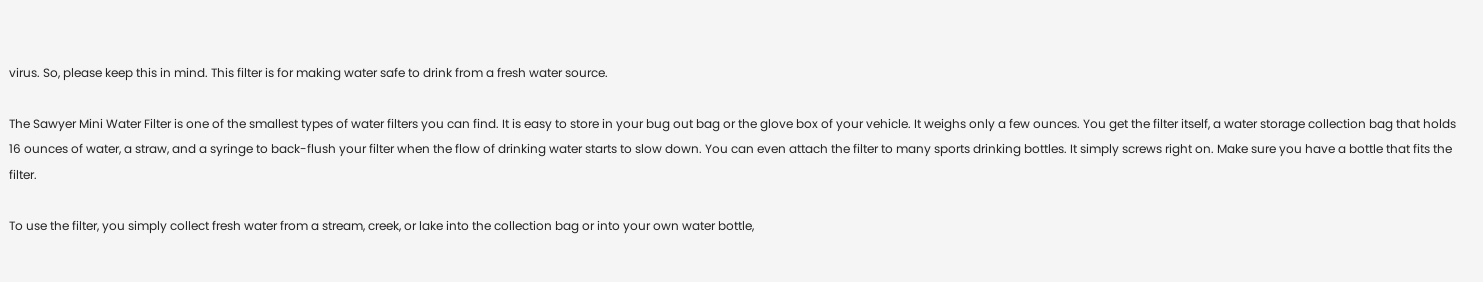virus. So, please keep this in mind. This filter is for making water safe to drink from a fresh water source.

The Sawyer Mini Water Filter is one of the smallest types of water filters you can find. It is easy to store in your bug out bag or the glove box of your vehicle. It weighs only a few ounces. You get the filter itself, a water storage collection bag that holds 16 ounces of water, a straw, and a syringe to back-flush your filter when the flow of drinking water starts to slow down. You can even attach the filter to many sports drinking bottles. It simply screws right on. Make sure you have a bottle that fits the filter.

To use the filter, you simply collect fresh water from a stream, creek, or lake into the collection bag or into your own water bottle,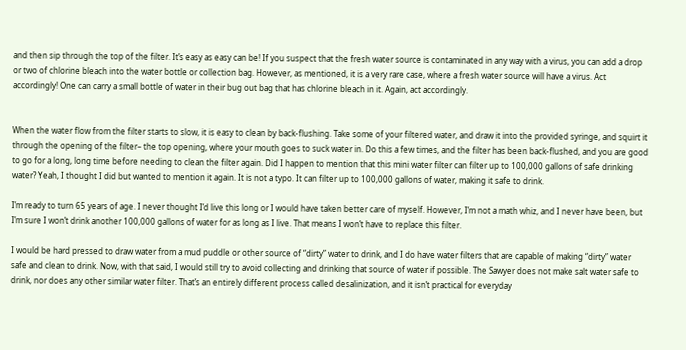and then sip through the top of the filter. It’s easy as easy can be! If you suspect that the fresh water source is contaminated in any way with a virus, you can add a drop or two of chlorine bleach into the water bottle or collection bag. However, as mentioned, it is a very rare case, where a fresh water source will have a virus. Act accordingly! One can carry a small bottle of water in their bug out bag that has chlorine bleach in it. Again, act accordingly.


When the water flow from the filter starts to slow, it is easy to clean by back-flushing. Take some of your filtered water, and draw it into the provided syringe, and squirt it through the opening of the filter– the top opening, where your mouth goes to suck water in. Do this a few times, and the filter has been back-flushed, and you are good to go for a long, long time before needing to clean the filter again. Did I happen to mention that this mini water filter can filter up to 100,000 gallons of safe drinking water? Yeah, I thought I did but wanted to mention it again. It is not a typo. It can filter up to 100,000 gallons of water, making it safe to drink.

I’m ready to turn 65 years of age. I never thought I’d live this long or I would have taken better care of myself. However, I’m not a math whiz, and I never have been, but I’m sure I won’t drink another 100,000 gallons of water for as long as I live. That means I won’t have to replace this filter.

I would be hard pressed to draw water from a mud puddle or other source of “dirty” water to drink, and I do have water filters that are capable of making “dirty” water safe and clean to drink. Now, with that said, I would still try to avoid collecting and drinking that source of water if possible. The Sawyer does not make salt water safe to drink, nor does any other similar water filter. That’s an entirely different process called desalinization, and it isn’t practical for everyday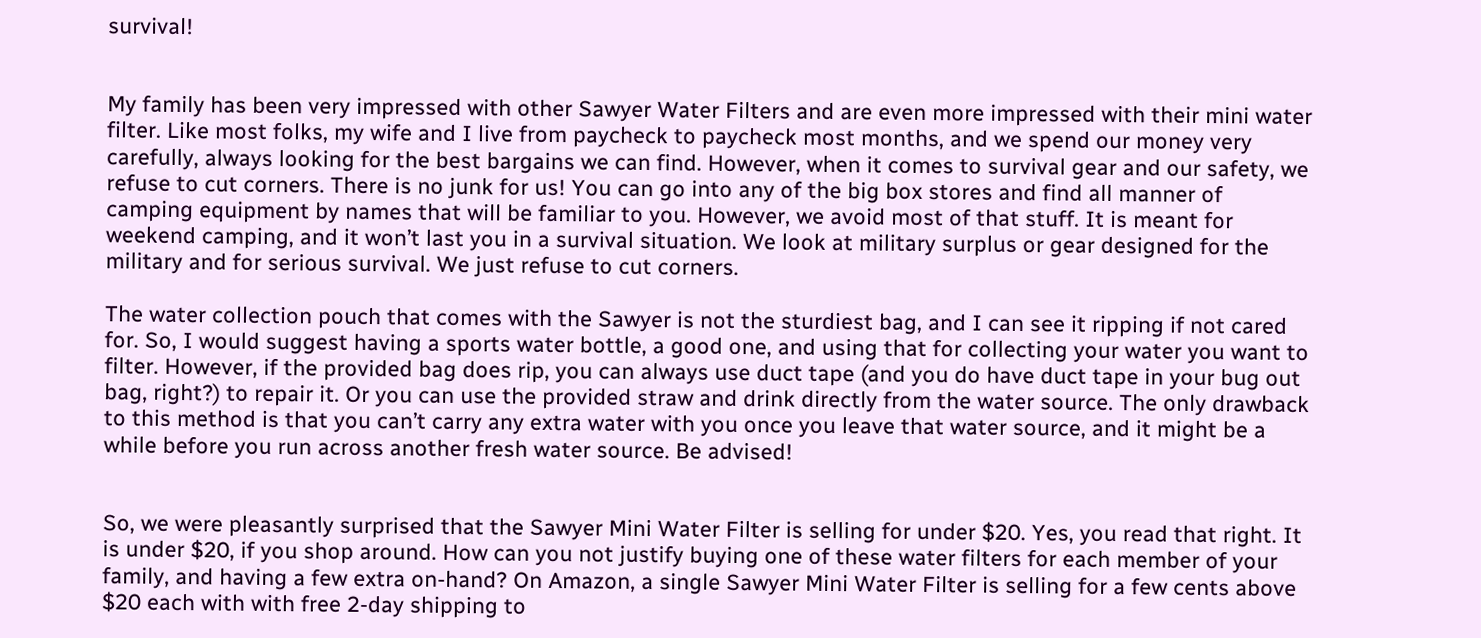survival!


My family has been very impressed with other Sawyer Water Filters and are even more impressed with their mini water filter. Like most folks, my wife and I live from paycheck to paycheck most months, and we spend our money very carefully, always looking for the best bargains we can find. However, when it comes to survival gear and our safety, we refuse to cut corners. There is no junk for us! You can go into any of the big box stores and find all manner of camping equipment by names that will be familiar to you. However, we avoid most of that stuff. It is meant for weekend camping, and it won’t last you in a survival situation. We look at military surplus or gear designed for the military and for serious survival. We just refuse to cut corners.

The water collection pouch that comes with the Sawyer is not the sturdiest bag, and I can see it ripping if not cared for. So, I would suggest having a sports water bottle, a good one, and using that for collecting your water you want to filter. However, if the provided bag does rip, you can always use duct tape (and you do have duct tape in your bug out bag, right?) to repair it. Or you can use the provided straw and drink directly from the water source. The only drawback to this method is that you can’t carry any extra water with you once you leave that water source, and it might be a while before you run across another fresh water source. Be advised!


So, we were pleasantly surprised that the Sawyer Mini Water Filter is selling for under $20. Yes, you read that right. It is under $20, if you shop around. How can you not justify buying one of these water filters for each member of your family, and having a few extra on-hand? On Amazon, a single Sawyer Mini Water Filter is selling for a few cents above $20 each with with free 2-day shipping to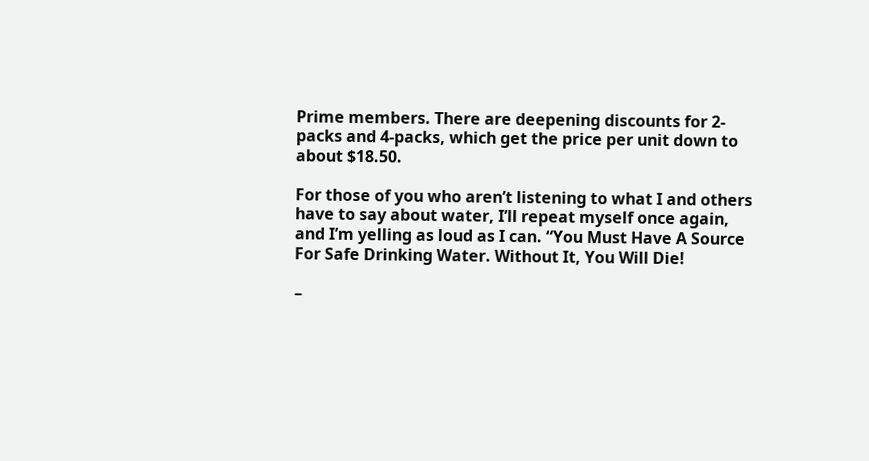Prime members. There are deepening discounts for 2-packs and 4-packs, which get the price per unit down to about $18.50.

For those of you who aren’t listening to what I and others have to say about water, I’ll repeat myself once again, and I’m yelling as loud as I can. “You Must Have A Source For Safe Drinking Water. Without It, You Will Die!

–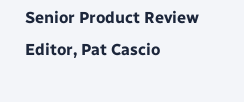Senior Product Review Editor, Pat Cascio